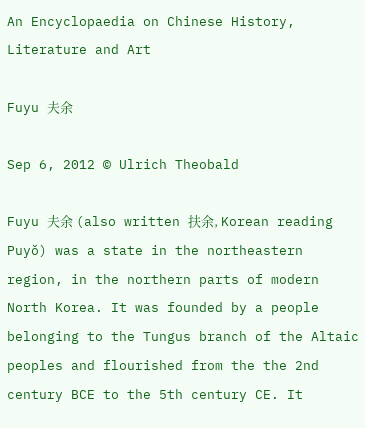An Encyclopaedia on Chinese History, Literature and Art

Fuyu 夫余

Sep 6, 2012 © Ulrich Theobald

Fuyu 夫余 (also written 扶余, Korean reading Puyŏ) was a state in the northeastern region, in the northern parts of modern North Korea. It was founded by a people belonging to the Tungus branch of the Altaic peoples and flourished from the the 2nd century BCE to the 5th century CE. It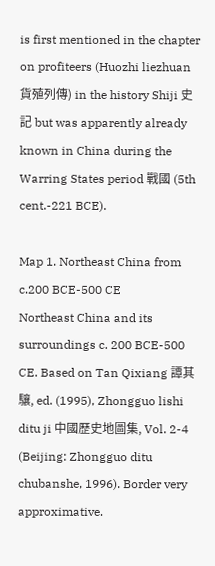is first mentioned in the chapter on profiteers (Huozhi liezhuan 貨殖列傳) in the history Shiji 史記 but was apparently already known in China during the Warring States period 戰國 (5th cent.-221 BCE).

Map 1. Northeast China from c.200 BCE-500 CE
Northeast China and its surroundings c. 200 BCE-500 CE. Based on Tan Qixiang 譚其驤, ed. (1995), Zhongguo lishi ditu ji 中國歷史地圖集, Vol. 2-4 (Beijing: Zhongguo ditu chubanshe, 1996). Border very approximative.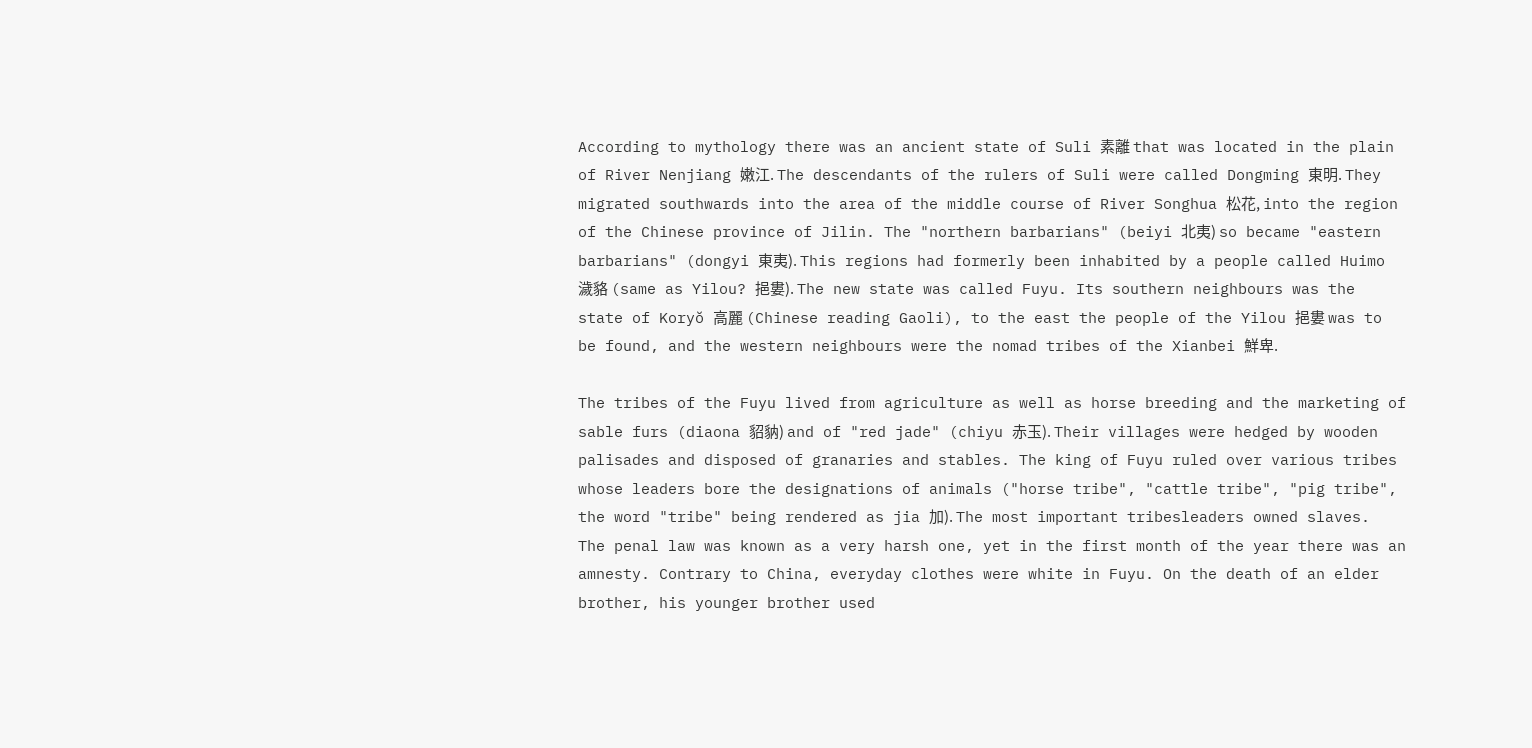According to mythology there was an ancient state of Suli 素離 that was located in the plain of River Nenjiang 嫩江. The descendants of the rulers of Suli were called Dongming 東明. They migrated southwards into the area of the middle course of River Songhua 松花, into the region of the Chinese province of Jilin. The "northern barbarians" (beiyi 北夷) so became "eastern barbarians" (dongyi 東夷). This regions had formerly been inhabited by a people called Huimo 濊貉 (same as Yilou? 挹婁). The new state was called Fuyu. Its southern neighbours was the state of Koryŏ 高麗 (Chinese reading Gaoli), to the east the people of the Yilou 挹婁 was to be found, and the western neighbours were the nomad tribes of the Xianbei 鮮卑.

The tribes of the Fuyu lived from agriculture as well as horse breeding and the marketing of sable furs (diaona 貂豽) and of "red jade" (chiyu 赤玉). Their villages were hedged by wooden palisades and disposed of granaries and stables. The king of Fuyu ruled over various tribes whose leaders bore the designations of animals ("horse tribe", "cattle tribe", "pig tribe", the word "tribe" being rendered as jia 加). The most important tribesleaders owned slaves. The penal law was known as a very harsh one, yet in the first month of the year there was an amnesty. Contrary to China, everyday clothes were white in Fuyu. On the death of an elder brother, his younger brother used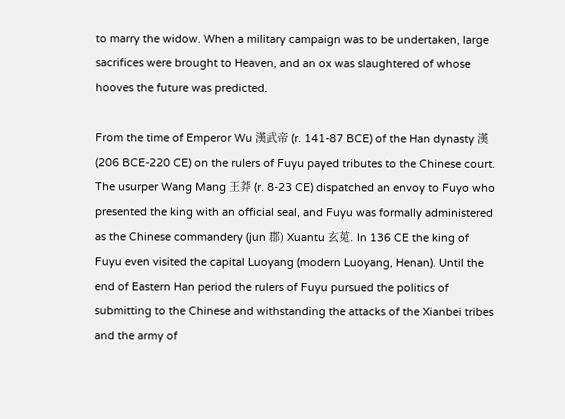to marry the widow. When a military campaign was to be undertaken, large sacrifices were brought to Heaven, and an ox was slaughtered of whose hooves the future was predicted.

From the time of Emperor Wu 漢武帝 (r. 141-87 BCE) of the Han dynasty 漢 (206 BCE-220 CE) on the rulers of Fuyu payed tributes to the Chinese court. The usurper Wang Mang 王莽 (r. 8-23 CE) dispatched an envoy to Fuyo who presented the king with an official seal, and Fuyu was formally administered as the Chinese commandery (jun 郡) Xuantu 玄莵. In 136 CE the king of Fuyu even visited the capital Luoyang (modern Luoyang, Henan). Until the end of Eastern Han period the rulers of Fuyu pursued the politics of submitting to the Chinese and withstanding the attacks of the Xianbei tribes and the army of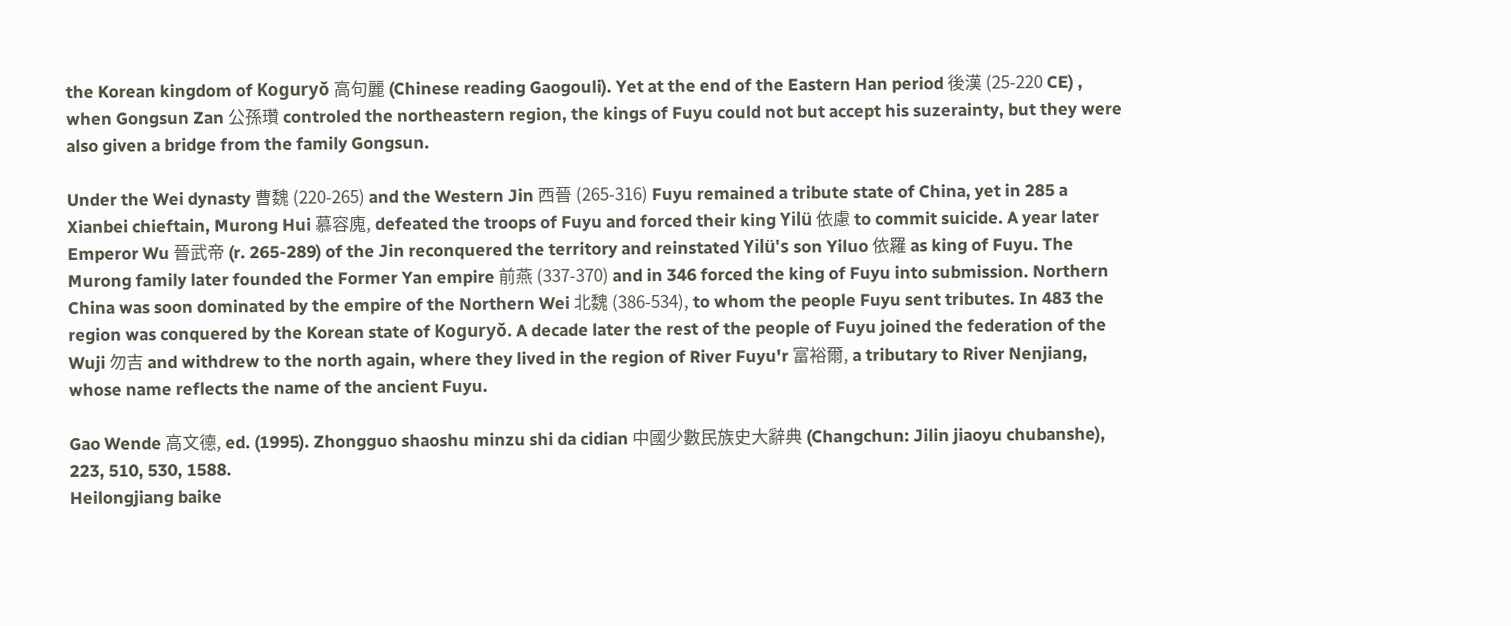the Korean kingdom of Koguryŏ 高句麗 (Chinese reading Gaogouli). Yet at the end of the Eastern Han period 後漢 (25-220 CE) , when Gongsun Zan 公孫瓚 controled the northeastern region, the kings of Fuyu could not but accept his suzerainty, but they were also given a bridge from the family Gongsun.

Under the Wei dynasty 曹魏 (220-265) and the Western Jin 西晉 (265-316) Fuyu remained a tribute state of China, yet in 285 a Xianbei chieftain, Murong Hui 慕容廆, defeated the troops of Fuyu and forced their king Yilü 依慮 to commit suicide. A year later Emperor Wu 晉武帝 (r. 265-289) of the Jin reconquered the territory and reinstated Yilü's son Yiluo 依羅 as king of Fuyu. The Murong family later founded the Former Yan empire 前燕 (337-370) and in 346 forced the king of Fuyu into submission. Northern China was soon dominated by the empire of the Northern Wei 北魏 (386-534), to whom the people Fuyu sent tributes. In 483 the region was conquered by the Korean state of Koguryŏ. A decade later the rest of the people of Fuyu joined the federation of the Wuji 勿吉 and withdrew to the north again, where they lived in the region of River Fuyu'r 富裕爾, a tributary to River Nenjiang, whose name reflects the name of the ancient Fuyu.

Gao Wende 高文德, ed. (1995). Zhongguo shaoshu minzu shi da cidian 中國少數民族史大辭典 (Changchun: Jilin jiaoyu chubanshe), 223, 510, 530, 1588.
Heilongjiang baike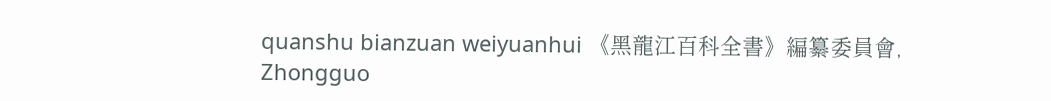quanshu bianzuan weiyuanhui 《黑龍江百科全書》編纂委員會, Zhongguo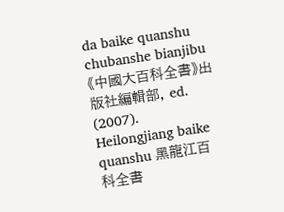da baike quanshu chubanshe bianjibu 《中國大百科全書》出版社編輯部, ed. (2007). Heilongjiang baike quanshu 黑龍江百科全書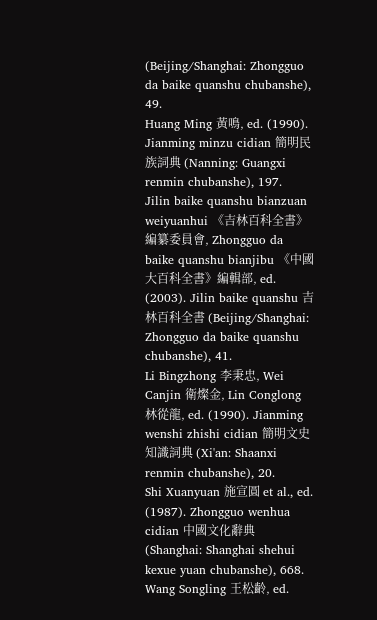(Beijing/Shanghai: Zhongguo da baike quanshu chubanshe), 49.
Huang Ming 黃鳴, ed. (1990). Jianming minzu cidian 簡明民族詞典 (Nanning: Guangxi renmin chubanshe), 197.
Jilin baike quanshu bianzuan weiyuanhui 《吉林百科全書》編纂委員會, Zhongguo da baike quanshu bianjibu 《中國大百科全書》編輯部, ed. (2003). Jilin baike quanshu 吉林百科全書 (Beijing/Shanghai: Zhongguo da baike quanshu chubanshe), 41.
Li Bingzhong 李秉忠, Wei Canjin 衛燦金, Lin Conglong 林從龍, ed. (1990). Jianming wenshi zhishi cidian 簡明文史知識詞典 (Xi'an: Shaanxi renmin chubanshe), 20.
Shi Xuanyuan 施宣圓 et al., ed. (1987). Zhongguo wenhua cidian 中國文化辭典 (Shanghai: Shanghai shehui kexue yuan chubanshe), 668.
Wang Songling 王松齡, ed.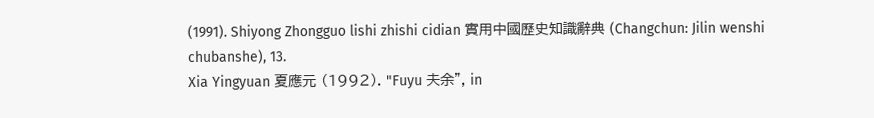(1991). Shiyong Zhongguo lishi zhishi cidian 實用中國歷史知識辭典 (Changchun: Jilin wenshi chubanshe), 13.
Xia Yingyuan 夏應元 (1992). "Fuyu 夫余", in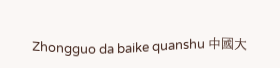Zhongguo da baike quanshu 中國大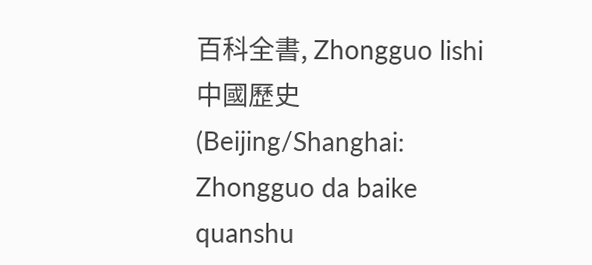百科全書, Zhongguo lishi 中國歷史 (Beijing/Shanghai: Zhongguo da baike quanshu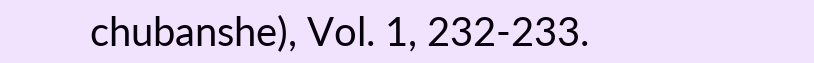chubanshe), Vol. 1, 232-233.